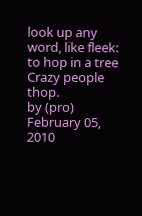look up any word, like fleek:
to hop in a tree
Crazy people thop.
by (pro) February 05, 2010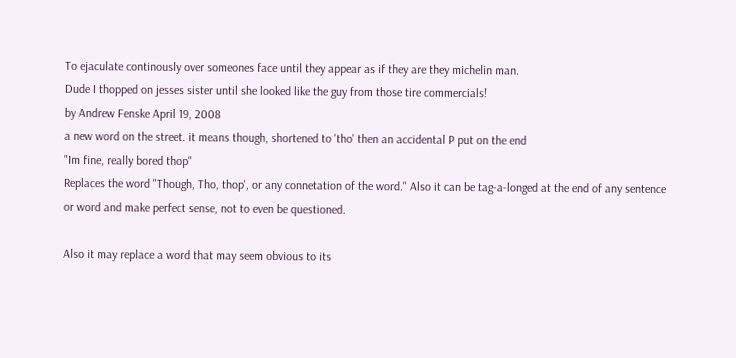To ejaculate continously over someones face until they appear as if they are they michelin man.
Dude I thopped on jesses sister until she looked like the guy from those tire commercials!
by Andrew Fenske April 19, 2008
a new word on the street. it means though, shortened to 'tho' then an accidental P put on the end
"Im fine, really bored thop"
Replaces the word "Though, Tho, thop', or any connetation of the word." Also it can be tag-a-longed at the end of any sentence or word and make perfect sense, not to even be questioned.

Also it may replace a word that may seem obvious to its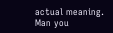actual meaning.
Man you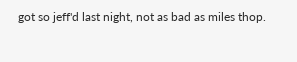got so jeff'd last night, not as bad as miles thop.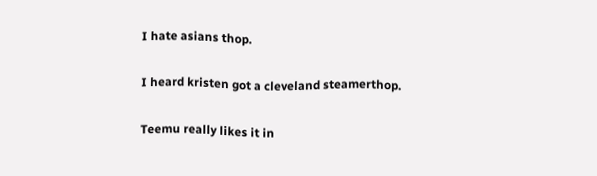I hate asians thop.

I heard kristen got a cleveland steamerthop.

Teemu really likes it in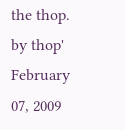the thop.
by thop' February 07, 2009